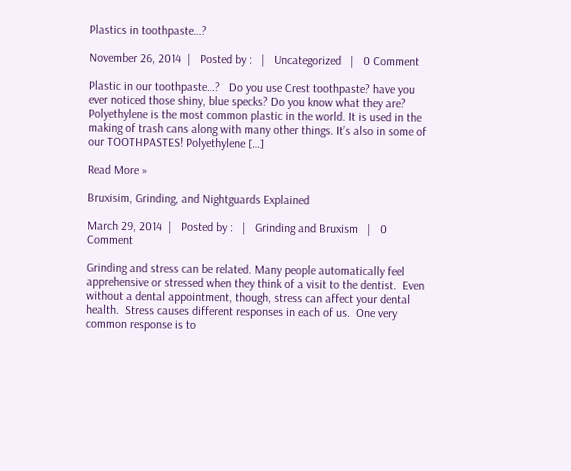Plastics in toothpaste…?

November 26, 2014  |   Posted by :   |   Uncategorized   |   0 Comment

Plastic in our toothpaste…?   Do you use Crest toothpaste? have you ever noticed those shiny, blue specks? Do you know what they are? Polyethylene is the most common plastic in the world. It is used in the making of trash cans along with many other things. It’s also in some of our TOOTHPASTES! Polyethylene […]

Read More »

Bruxisim, Grinding, and Nightguards Explained

March 29, 2014  |   Posted by :   |   Grinding and Bruxism   |   0 Comment

Grinding and stress can be related. Many people automatically feel apprehensive or stressed when they think of a visit to the dentist.  Even without a dental appointment, though, stress can affect your dental health.  Stress causes different responses in each of us.  One very common response is to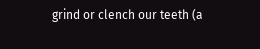grind or clench our teeth (a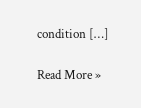condition […]

Read More »